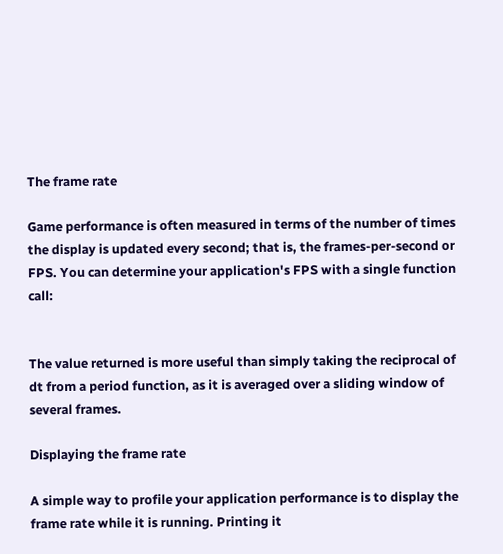The frame rate

Game performance is often measured in terms of the number of times the display is updated every second; that is, the frames-per-second or FPS. You can determine your application's FPS with a single function call:


The value returned is more useful than simply taking the reciprocal of dt from a period function, as it is averaged over a sliding window of several frames.

Displaying the frame rate

A simple way to profile your application performance is to display the frame rate while it is running. Printing it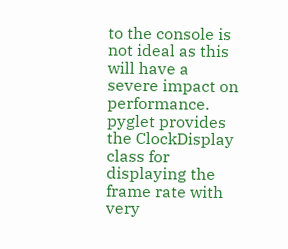to the console is not ideal as this will have a severe impact on performance. pyglet provides the ClockDisplay class for displaying the frame rate with very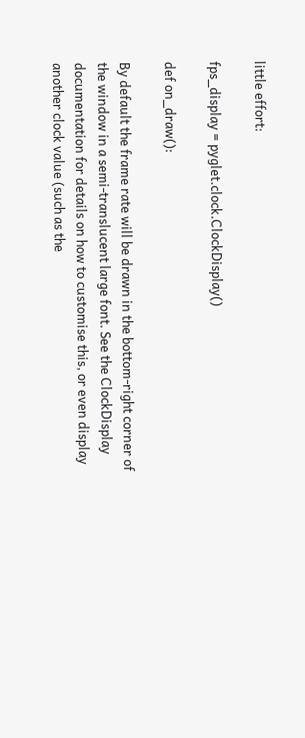little effort:

fps_display = pyglet.clock.ClockDisplay()

def on_draw():

By default the frame rate will be drawn in the bottom-right corner of the window in a semi-translucent large font. See the ClockDisplay documentation for details on how to customise this, or even display another clock value (such as the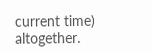current time) altogether.